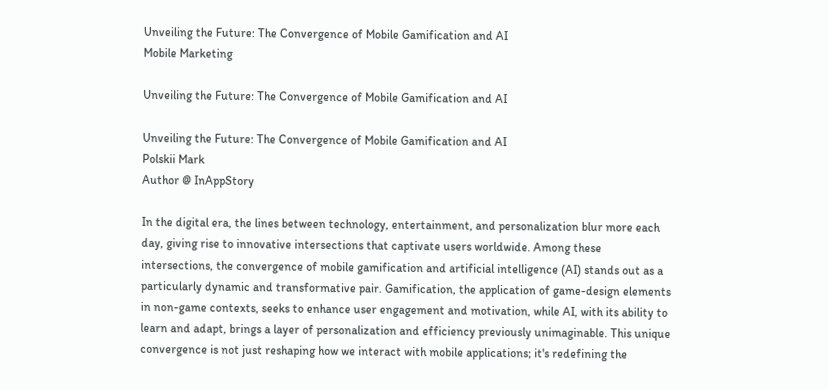Unveiling the Future: The Convergence of Mobile Gamification and AI
Mobile Marketing

Unveiling the Future: The Convergence of Mobile Gamification and AI

Unveiling the Future: The Convergence of Mobile Gamification and AI
Polskii Mark
Author @ InAppStory

In the digital era, the lines between technology, entertainment, and personalization blur more each day, giving rise to innovative intersections that captivate users worldwide. Among these intersections, the convergence of mobile gamification and artificial intelligence (AI) stands out as a particularly dynamic and transformative pair. Gamification, the application of game-design elements in non-game contexts, seeks to enhance user engagement and motivation, while AI, with its ability to learn and adapt, brings a layer of personalization and efficiency previously unimaginable. This unique convergence is not just reshaping how we interact with mobile applications; it's redefining the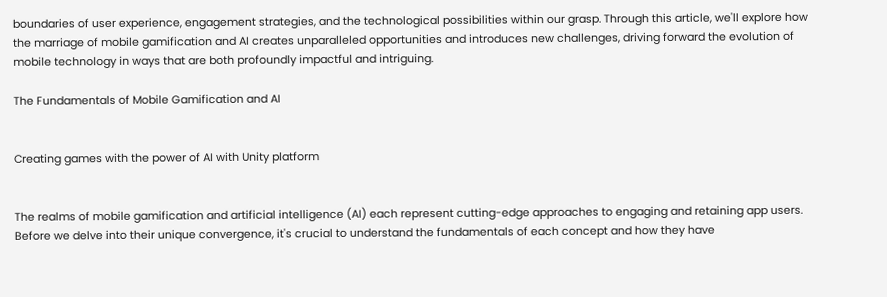boundaries of user experience, engagement strategies, and the technological possibilities within our grasp. Through this article, we'll explore how the marriage of mobile gamification and AI creates unparalleled opportunities and introduces new challenges, driving forward the evolution of mobile technology in ways that are both profoundly impactful and intriguing.

The Fundamentals of Mobile Gamification and AI


Creating games with the power of AI with Unity platform


The realms of mobile gamification and artificial intelligence (AI) each represent cutting-edge approaches to engaging and retaining app users. Before we delve into their unique convergence, it's crucial to understand the fundamentals of each concept and how they have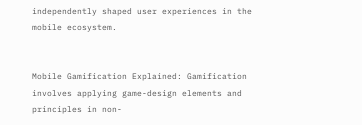independently shaped user experiences in the mobile ecosystem.


Mobile Gamification Explained: Gamification involves applying game-design elements and principles in non-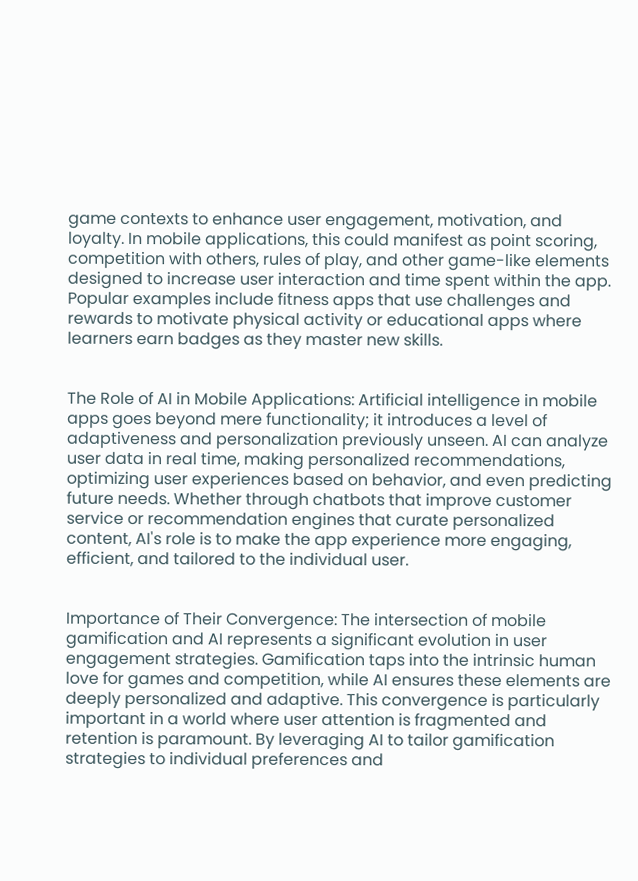game contexts to enhance user engagement, motivation, and loyalty. In mobile applications, this could manifest as point scoring, competition with others, rules of play, and other game-like elements designed to increase user interaction and time spent within the app. Popular examples include fitness apps that use challenges and rewards to motivate physical activity or educational apps where learners earn badges as they master new skills.


The Role of AI in Mobile Applications: Artificial intelligence in mobile apps goes beyond mere functionality; it introduces a level of adaptiveness and personalization previously unseen. AI can analyze user data in real time, making personalized recommendations, optimizing user experiences based on behavior, and even predicting future needs. Whether through chatbots that improve customer service or recommendation engines that curate personalized content, AI's role is to make the app experience more engaging, efficient, and tailored to the individual user.


Importance of Their Convergence: The intersection of mobile gamification and AI represents a significant evolution in user engagement strategies. Gamification taps into the intrinsic human love for games and competition, while AI ensures these elements are deeply personalized and adaptive. This convergence is particularly important in a world where user attention is fragmented and retention is paramount. By leveraging AI to tailor gamification strategies to individual preferences and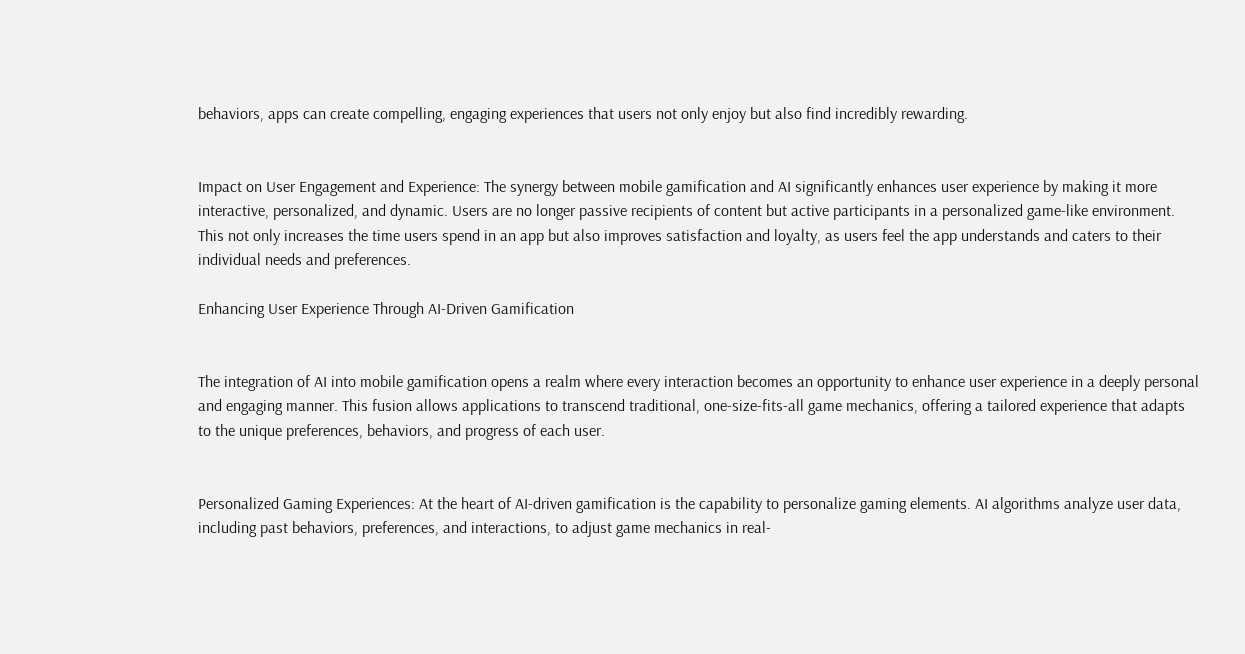behaviors, apps can create compelling, engaging experiences that users not only enjoy but also find incredibly rewarding.


Impact on User Engagement and Experience: The synergy between mobile gamification and AI significantly enhances user experience by making it more interactive, personalized, and dynamic. Users are no longer passive recipients of content but active participants in a personalized game-like environment. This not only increases the time users spend in an app but also improves satisfaction and loyalty, as users feel the app understands and caters to their individual needs and preferences.

Enhancing User Experience Through AI-Driven Gamification


The integration of AI into mobile gamification opens a realm where every interaction becomes an opportunity to enhance user experience in a deeply personal and engaging manner. This fusion allows applications to transcend traditional, one-size-fits-all game mechanics, offering a tailored experience that adapts to the unique preferences, behaviors, and progress of each user.


Personalized Gaming Experiences: At the heart of AI-driven gamification is the capability to personalize gaming elements. AI algorithms analyze user data, including past behaviors, preferences, and interactions, to adjust game mechanics in real-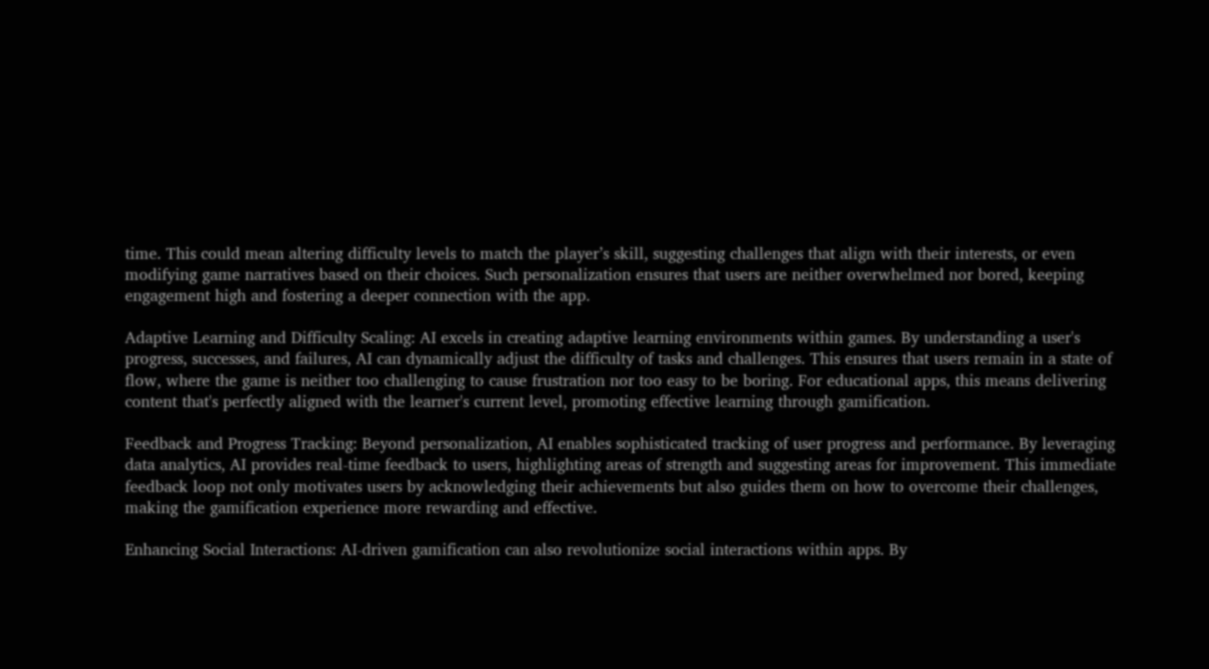time. This could mean altering difficulty levels to match the player’s skill, suggesting challenges that align with their interests, or even modifying game narratives based on their choices. Such personalization ensures that users are neither overwhelmed nor bored, keeping engagement high and fostering a deeper connection with the app.

Adaptive Learning and Difficulty Scaling: AI excels in creating adaptive learning environments within games. By understanding a user's progress, successes, and failures, AI can dynamically adjust the difficulty of tasks and challenges. This ensures that users remain in a state of flow, where the game is neither too challenging to cause frustration nor too easy to be boring. For educational apps, this means delivering content that's perfectly aligned with the learner's current level, promoting effective learning through gamification.

Feedback and Progress Tracking: Beyond personalization, AI enables sophisticated tracking of user progress and performance. By leveraging data analytics, AI provides real-time feedback to users, highlighting areas of strength and suggesting areas for improvement. This immediate feedback loop not only motivates users by acknowledging their achievements but also guides them on how to overcome their challenges, making the gamification experience more rewarding and effective.

Enhancing Social Interactions: AI-driven gamification can also revolutionize social interactions within apps. By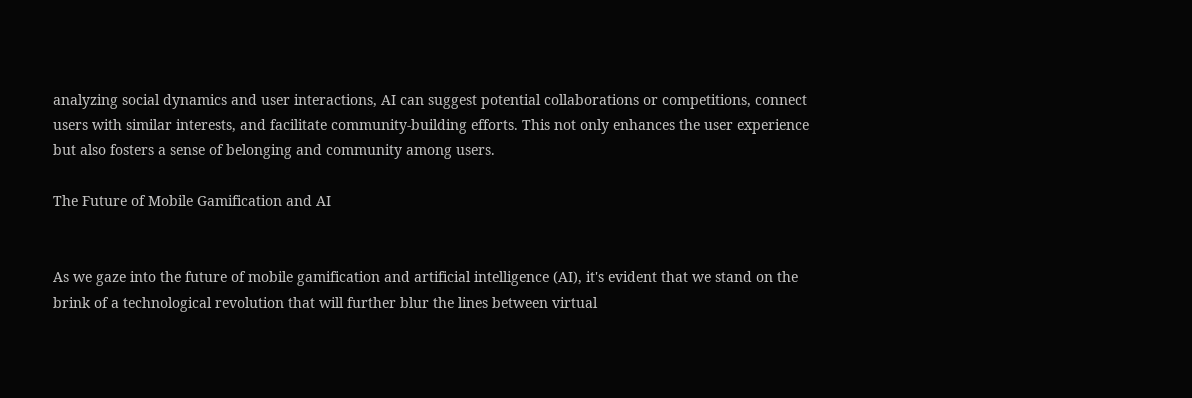analyzing social dynamics and user interactions, AI can suggest potential collaborations or competitions, connect users with similar interests, and facilitate community-building efforts. This not only enhances the user experience but also fosters a sense of belonging and community among users.

The Future of Mobile Gamification and AI


As we gaze into the future of mobile gamification and artificial intelligence (AI), it's evident that we stand on the brink of a technological revolution that will further blur the lines between virtual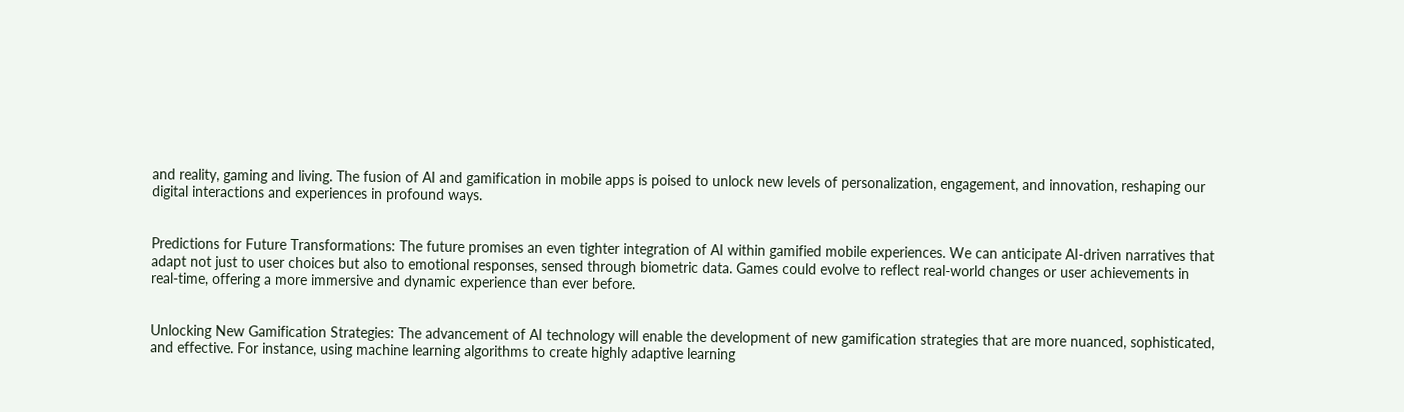and reality, gaming and living. The fusion of AI and gamification in mobile apps is poised to unlock new levels of personalization, engagement, and innovation, reshaping our digital interactions and experiences in profound ways.


Predictions for Future Transformations: The future promises an even tighter integration of AI within gamified mobile experiences. We can anticipate AI-driven narratives that adapt not just to user choices but also to emotional responses, sensed through biometric data. Games could evolve to reflect real-world changes or user achievements in real-time, offering a more immersive and dynamic experience than ever before.


Unlocking New Gamification Strategies: The advancement of AI technology will enable the development of new gamification strategies that are more nuanced, sophisticated, and effective. For instance, using machine learning algorithms to create highly adaptive learning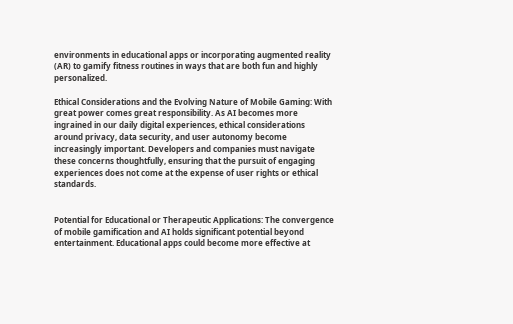environments in educational apps or incorporating augmented reality (AR) to gamify fitness routines in ways that are both fun and highly personalized.

Ethical Considerations and the Evolving Nature of Mobile Gaming: With great power comes great responsibility. As AI becomes more ingrained in our daily digital experiences, ethical considerations around privacy, data security, and user autonomy become increasingly important. Developers and companies must navigate these concerns thoughtfully, ensuring that the pursuit of engaging experiences does not come at the expense of user rights or ethical standards.


Potential for Educational or Therapeutic Applications: The convergence of mobile gamification and AI holds significant potential beyond entertainment. Educational apps could become more effective at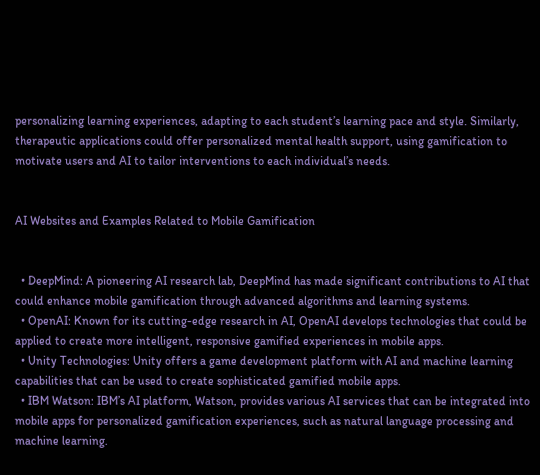personalizing learning experiences, adapting to each student’s learning pace and style. Similarly, therapeutic applications could offer personalized mental health support, using gamification to motivate users and AI to tailor interventions to each individual’s needs.


AI Websites and Examples Related to Mobile Gamification


  • DeepMind: A pioneering AI research lab, DeepMind has made significant contributions to AI that could enhance mobile gamification through advanced algorithms and learning systems.
  • OpenAI: Known for its cutting-edge research in AI, OpenAI develops technologies that could be applied to create more intelligent, responsive gamified experiences in mobile apps.
  • Unity Technologies: Unity offers a game development platform with AI and machine learning capabilities that can be used to create sophisticated gamified mobile apps.
  • IBM Watson: IBM’s AI platform, Watson, provides various AI services that can be integrated into mobile apps for personalized gamification experiences, such as natural language processing and machine learning.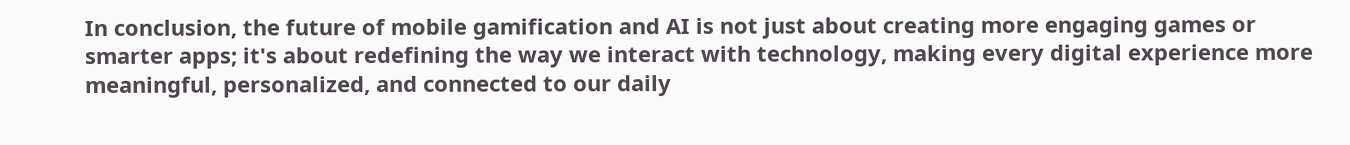In conclusion, the future of mobile gamification and AI is not just about creating more engaging games or smarter apps; it's about redefining the way we interact with technology, making every digital experience more meaningful, personalized, and connected to our daily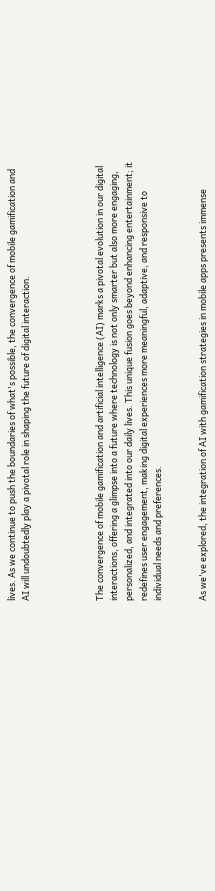lives. As we continue to push the boundaries of what's possible, the convergence of mobile gamification and AI will undoubtedly play a pivotal role in shaping the future of digital interaction.




The convergence of mobile gamification and artificial intelligence (AI) marks a pivotal evolution in our digital interactions, offering a glimpse into a future where technology is not only smarter but also more engaging, personalized, and integrated into our daily lives. This unique fusion goes beyond enhancing entertainment; it redefines user engagement, making digital experiences more meaningful, adaptive, and responsive to individual needs and preferences.


As we've explored, the integration of AI with gamification strategies in mobile apps presents immense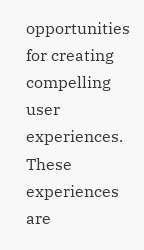opportunities for creating compelling user experiences. These experiences are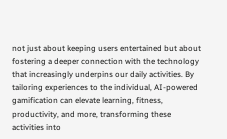not just about keeping users entertained but about fostering a deeper connection with the technology that increasingly underpins our daily activities. By tailoring experiences to the individual, AI-powered gamification can elevate learning, fitness, productivity, and more, transforming these activities into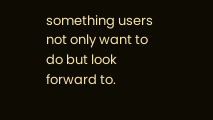something users not only want to do but look forward to.